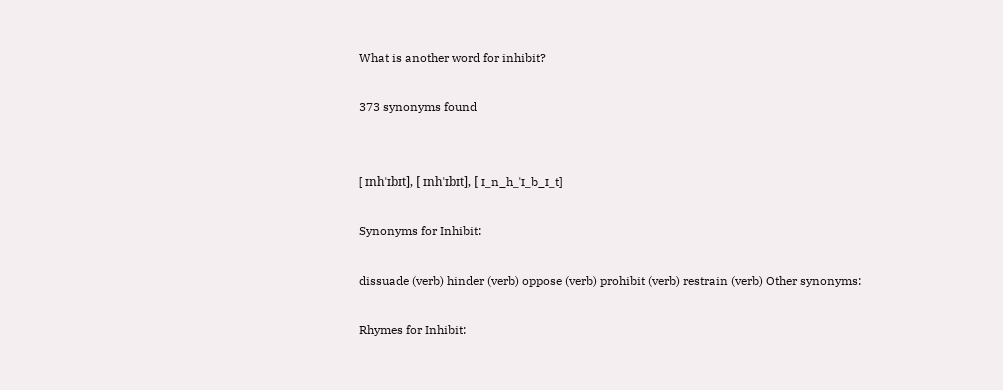What is another word for inhibit?

373 synonyms found


[ ɪnhˈɪbɪt], [ ɪnhˈɪbɪt], [ ɪ_n_h_ˈɪ_b_ɪ_t]

Synonyms for Inhibit:

dissuade (verb) hinder (verb) oppose (verb) prohibit (verb) restrain (verb) Other synonyms:

Rhymes for Inhibit: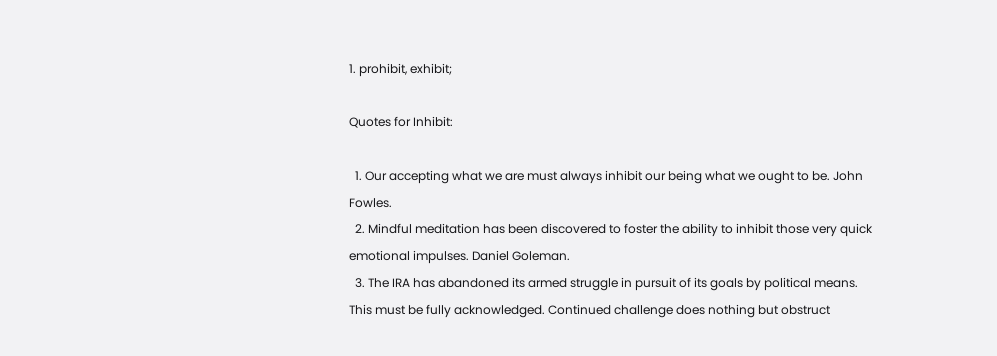1. prohibit, exhibit;

Quotes for Inhibit:

  1. Our accepting what we are must always inhibit our being what we ought to be. John Fowles.
  2. Mindful meditation has been discovered to foster the ability to inhibit those very quick emotional impulses. Daniel Goleman.
  3. The IRA has abandoned its armed struggle in pursuit of its goals by political means. This must be fully acknowledged. Continued challenge does nothing but obstruct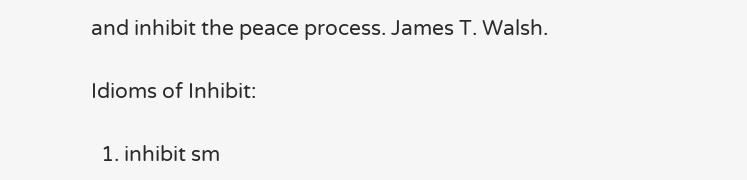and inhibit the peace process. James T. Walsh.

Idioms of Inhibit:

  1. inhibit sm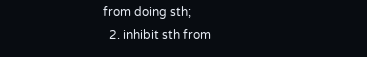from doing sth;
  2. inhibit sth from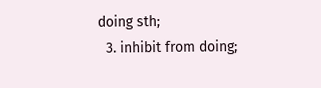doing sth;
  3. inhibit from doing;